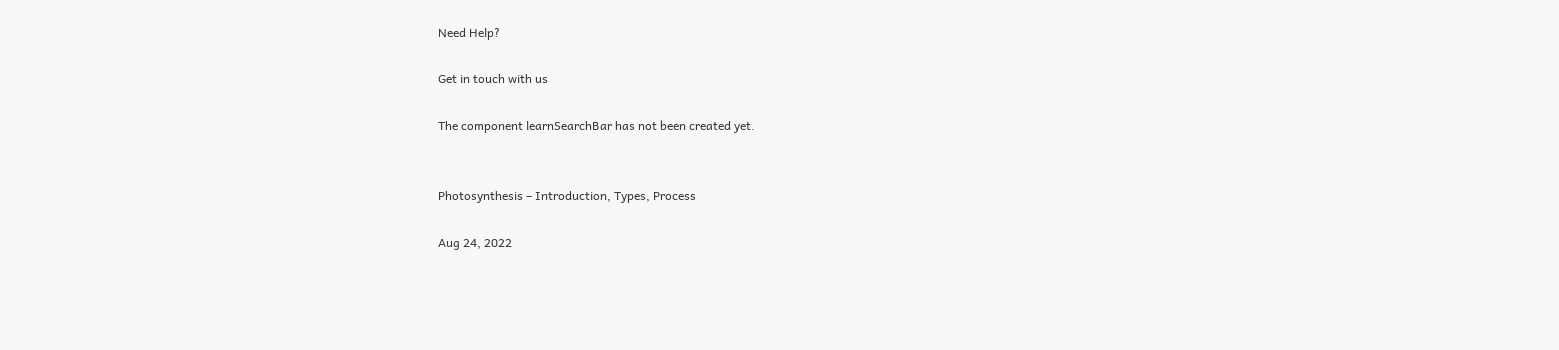Need Help?

Get in touch with us

The component learnSearchBar has not been created yet.


Photosynthesis – Introduction, Types, Process

Aug 24, 2022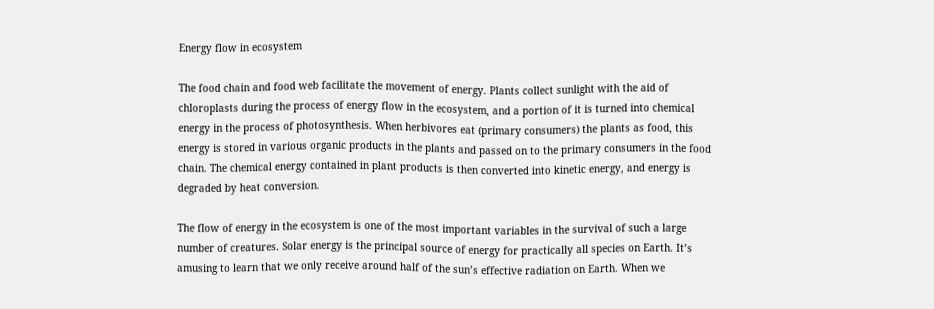Energy flow in ecosystem

The food chain and food web facilitate the movement of energy. Plants collect sunlight with the aid of chloroplasts during the process of energy flow in the ecosystem, and a portion of it is turned into chemical energy in the process of photosynthesis. When herbivores eat (primary consumers) the plants as food, this energy is stored in various organic products in the plants and passed on to the primary consumers in the food chain. The chemical energy contained in plant products is then converted into kinetic energy, and energy is degraded by heat conversion.

The flow of energy in the ecosystem is one of the most important variables in the survival of such a large number of creatures. Solar energy is the principal source of energy for practically all species on Earth. It’s amusing to learn that we only receive around half of the sun’s effective radiation on Earth. When we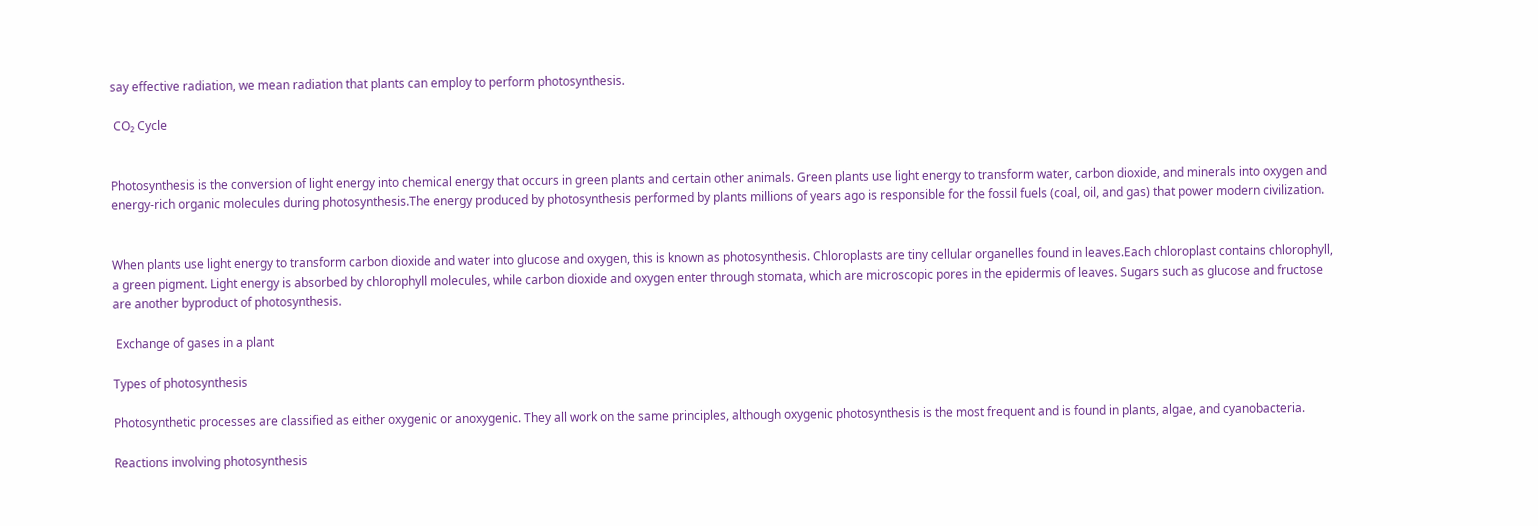say effective radiation, we mean radiation that plants can employ to perform photosynthesis.

 CO₂ Cycle


Photosynthesis is the conversion of light energy into chemical energy that occurs in green plants and certain other animals. Green plants use light energy to transform water, carbon dioxide, and minerals into oxygen and energy-rich organic molecules during photosynthesis.The energy produced by photosynthesis performed by plants millions of years ago is responsible for the fossil fuels (coal, oil, and gas) that power modern civilization.


When plants use light energy to transform carbon dioxide and water into glucose and oxygen, this is known as photosynthesis. Chloroplasts are tiny cellular organelles found in leaves.Each chloroplast contains chlorophyll, a green pigment. Light energy is absorbed by chlorophyll molecules, while carbon dioxide and oxygen enter through stomata, which are microscopic pores in the epidermis of leaves. Sugars such as glucose and fructose are another byproduct of photosynthesis.

 Exchange of gases in a plant

Types of photosynthesis

Photosynthetic processes are classified as either oxygenic or anoxygenic. They all work on the same principles, although oxygenic photosynthesis is the most frequent and is found in plants, algae, and cyanobacteria.

Reactions involving photosynthesis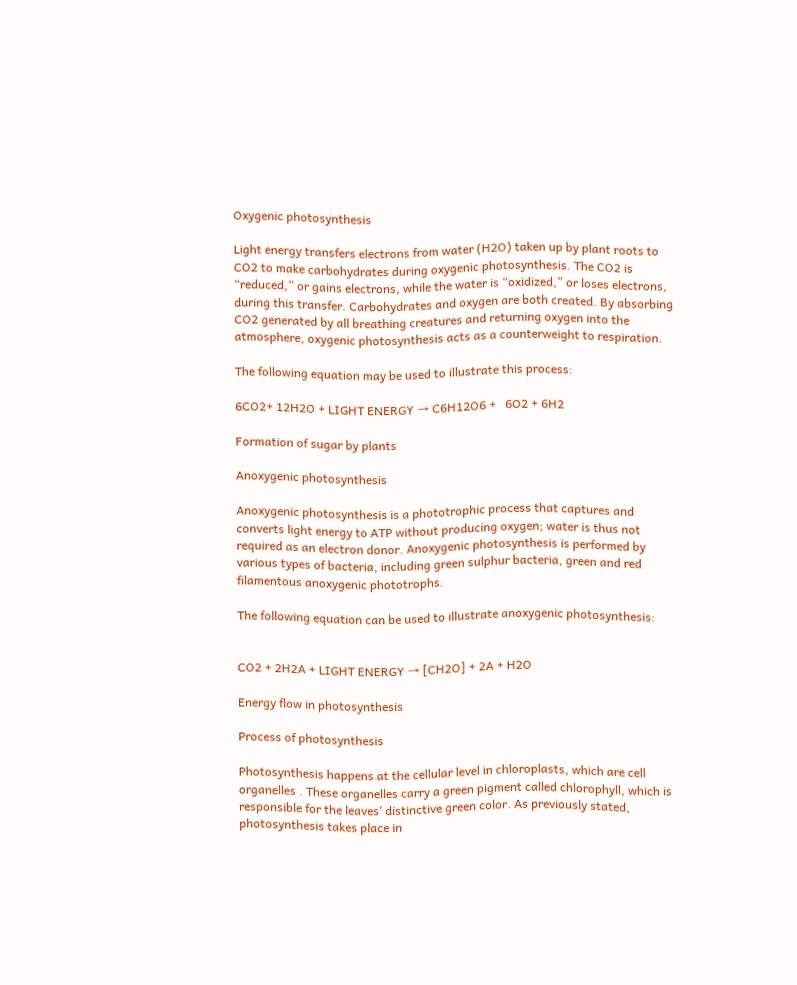Oxygenic photosynthesis

Light energy transfers electrons from water (H2O) taken up by plant roots to CO2 to make carbohydrates during oxygenic photosynthesis. The CO2 is “reduced,” or gains electrons, while the water is “oxidized,” or loses electrons, during this transfer. Carbohydrates and oxygen are both created. By absorbing CO2 generated by all breathing creatures and returning oxygen into the atmosphere, oxygenic photosynthesis acts as a counterweight to respiration.

The following equation may be used to illustrate this process:

6CO2+ 12H2O + LIGHT ENERGY → C6H12O6 +   6O2 + 6H2

Formation of sugar by plants

Anoxygenic photosynthesis

Anoxygenic photosynthesis is a phototrophic process that captures and converts light energy to ATP without producing oxygen; water is thus not required as an electron donor. Anoxygenic photosynthesis is performed by various types of bacteria, including green sulphur bacteria, green and red filamentous anoxygenic phototrophs.

The following equation can be used to illustrate anoxygenic photosynthesis:


CO2 + 2H2A + LIGHT ENERGY → [CH2O] + 2A + H2O

Energy flow in photosynthesis

Process of photosynthesis

Photosynthesis happens at the cellular level in chloroplasts, which are cell organelles . These organelles carry a green pigment called chlorophyll, which is responsible for the leaves’ distinctive green color. As previously stated, photosynthesis takes place in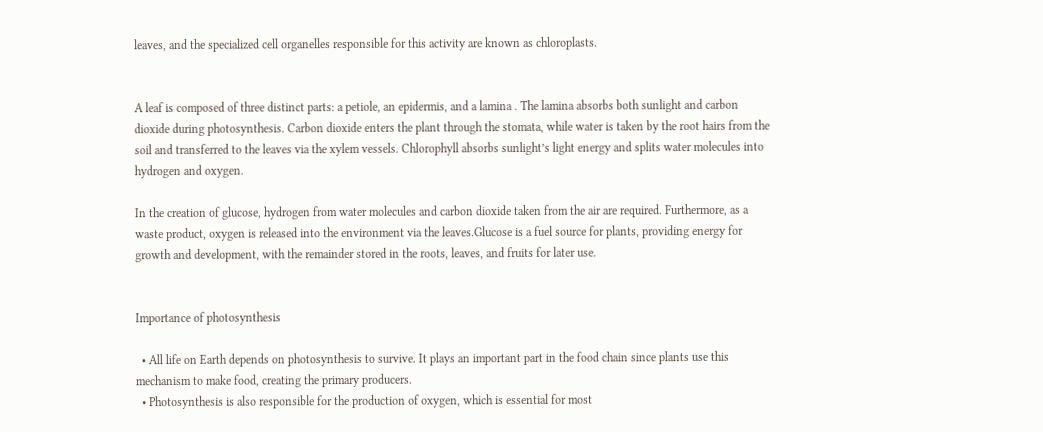leaves, and the specialized cell organelles responsible for this activity are known as chloroplasts.


A leaf is composed of three distinct parts: a petiole, an epidermis, and a lamina . The lamina absorbs both sunlight and carbon dioxide during photosynthesis. Carbon dioxide enters the plant through the stomata, while water is taken by the root hairs from the soil and transferred to the leaves via the xylem vessels. Chlorophyll absorbs sunlight’s light energy and splits water molecules into hydrogen and oxygen.

In the creation of glucose, hydrogen from water molecules and carbon dioxide taken from the air are required. Furthermore, as a waste product, oxygen is released into the environment via the leaves.Glucose is a fuel source for plants, providing energy for growth and development, with the remainder stored in the roots, leaves, and fruits for later use.


Importance of photosynthesis

  • All life on Earth depends on photosynthesis to survive. It plays an important part in the food chain since plants use this mechanism to make food, creating the primary producers.
  • Photosynthesis is also responsible for the production of oxygen, which is essential for most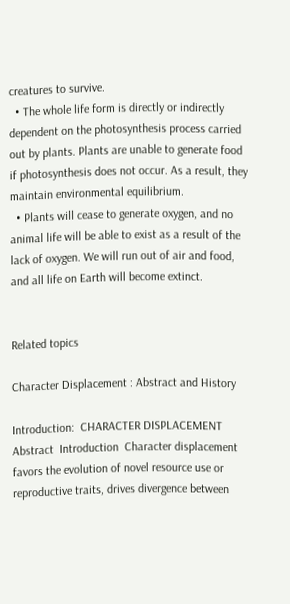creatures to survive.
  • The whole life form is directly or indirectly dependent on the photosynthesis process carried out by plants. Plants are unable to generate food if photosynthesis does not occur. As a result, they maintain environmental equilibrium.
  • Plants will cease to generate oxygen, and no animal life will be able to exist as a result of the lack of oxygen. We will run out of air and food, and all life on Earth will become extinct.


Related topics

Character Displacement : Abstract and History

Introduction:  CHARACTER DISPLACEMENT   Abstract  Introduction  Character displacement favors the evolution of novel resource use or reproductive traits, drives divergence between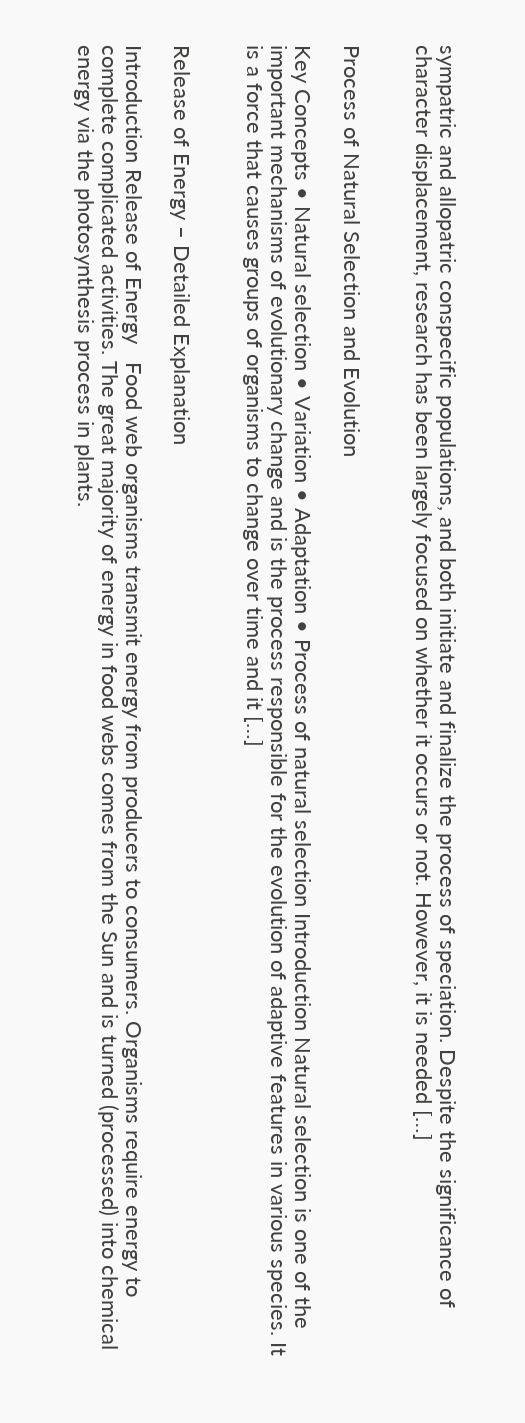sympatric and allopatric conspecific populations, and both initiate and finalize the process of speciation. Despite the significance of character displacement, research has been largely focused on whether it occurs or not. However, it is needed […]


Process of Natural Selection and Evolution

Key Concepts • Natural selection • Variation • Adaptation • Process of natural selection Introduction Natural selection is one of the important mechanisms of evolutionary change and is the process responsible for the evolution of adaptive features in various species. It is a force that causes groups of organisms to change over time and it […]


Release of Energy – Detailed Explanation

Introduction Release of Energy   Food web organisms transmit energy from producers to consumers. Organisms require energy to complete complicated activities. The great majority of energy in food webs comes from the Sun and is turned (processed) into chemical energy via the photosynthesis process in plants.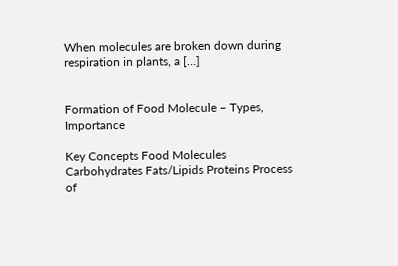When molecules are broken down during respiration in plants, a […]


Formation of Food Molecule – Types, Importance

Key Concepts Food Molecules Carbohydrates Fats/Lipids Proteins Process of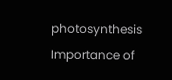photosynthesis Importance of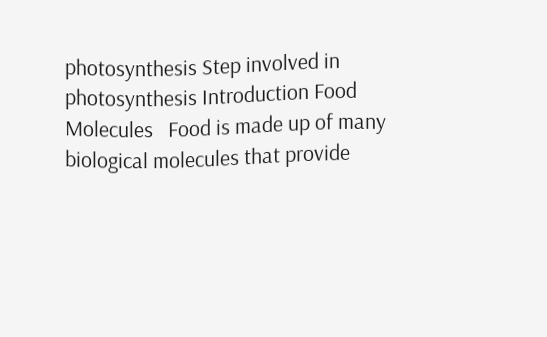photosynthesis Step involved in photosynthesis Introduction Food Molecules   Food is made up of many biological molecules that provide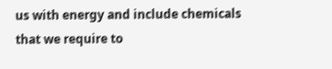us with energy and include chemicals that we require to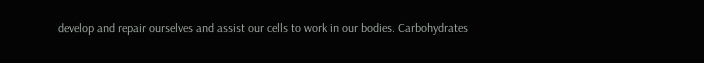develop and repair ourselves and assist our cells to work in our bodies. Carbohydrates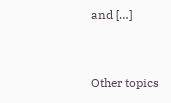and […]


Other topics